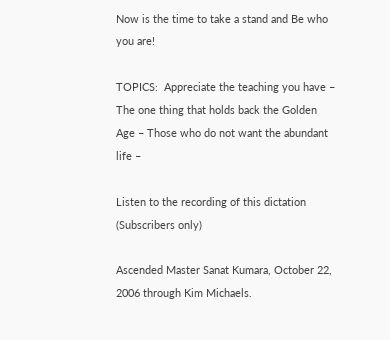Now is the time to take a stand and Be who you are!

TOPICS:  Appreciate the teaching you have – The one thing that holds back the Golden Age – Those who do not want the abundant life –

Listen to the recording of this dictation (Subscribers only)

Ascended Master Sanat Kumara, October 22, 2006 through Kim Michaels.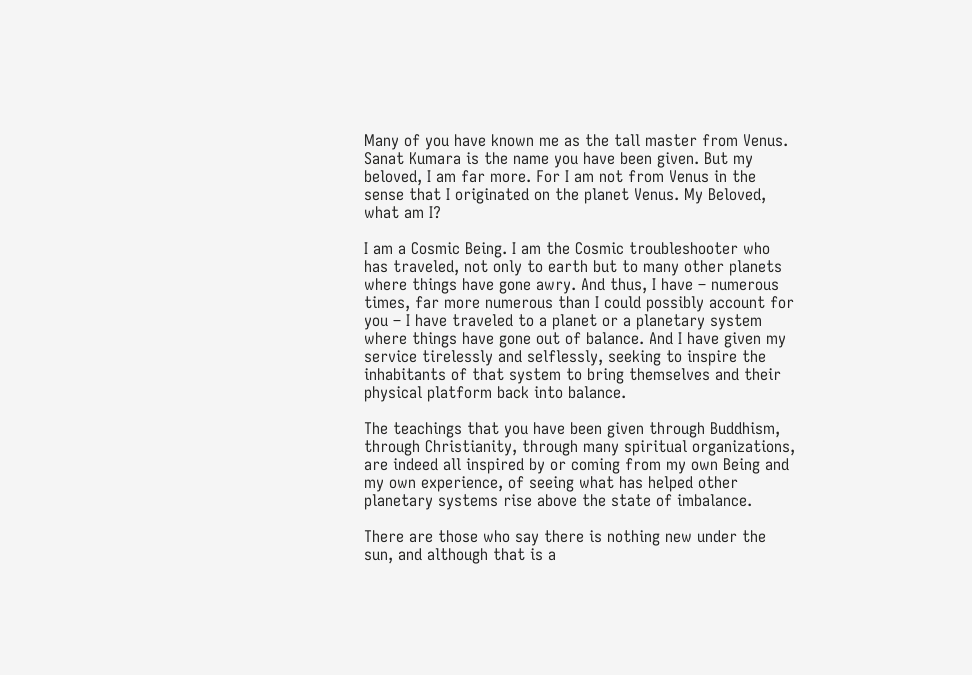Many of you have known me as the tall master from Venus. Sanat Kumara is the name you have been given. But my beloved, I am far more. For I am not from Venus in the sense that I originated on the planet Venus. My Beloved, what am I?

I am a Cosmic Being. I am the Cosmic troubleshooter who has traveled, not only to earth but to many other planets where things have gone awry. And thus, I have – numerous times, far more numerous than I could possibly account for you – I have traveled to a planet or a planetary system where things have gone out of balance. And I have given my service tirelessly and selflessly, seeking to inspire the inhabitants of that system to bring themselves and their physical platform back into balance.

The teachings that you have been given through Buddhism, through Christianity, through many spiritual organizations, are indeed all inspired by or coming from my own Being and my own experience, of seeing what has helped other planetary systems rise above the state of imbalance.

There are those who say there is nothing new under the sun, and although that is a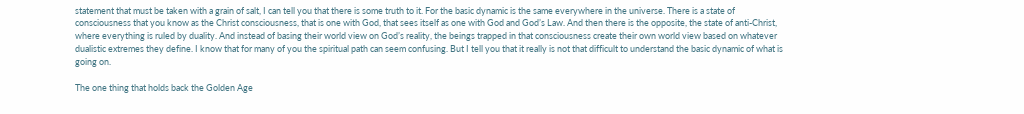statement that must be taken with a grain of salt, I can tell you that there is some truth to it. For the basic dynamic is the same everywhere in the universe. There is a state of consciousness that you know as the Christ consciousness, that is one with God, that sees itself as one with God and God’s Law. And then there is the opposite, the state of anti-Christ, where everything is ruled by duality. And instead of basing their world view on God’s reality, the beings trapped in that consciousness create their own world view based on whatever dualistic extremes they define. I know that for many of you the spiritual path can seem confusing. But I tell you that it really is not that difficult to understand the basic dynamic of what is going on.

The one thing that holds back the Golden Age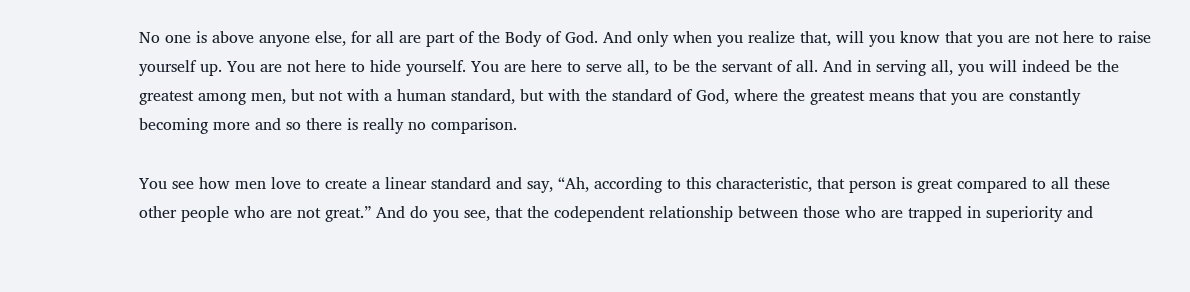No one is above anyone else, for all are part of the Body of God. And only when you realize that, will you know that you are not here to raise yourself up. You are not here to hide yourself. You are here to serve all, to be the servant of all. And in serving all, you will indeed be the greatest among men, but not with a human standard, but with the standard of God, where the greatest means that you are constantly becoming more and so there is really no comparison.

You see how men love to create a linear standard and say, “Ah, according to this characteristic, that person is great compared to all these other people who are not great.” And do you see, that the codependent relationship between those who are trapped in superiority and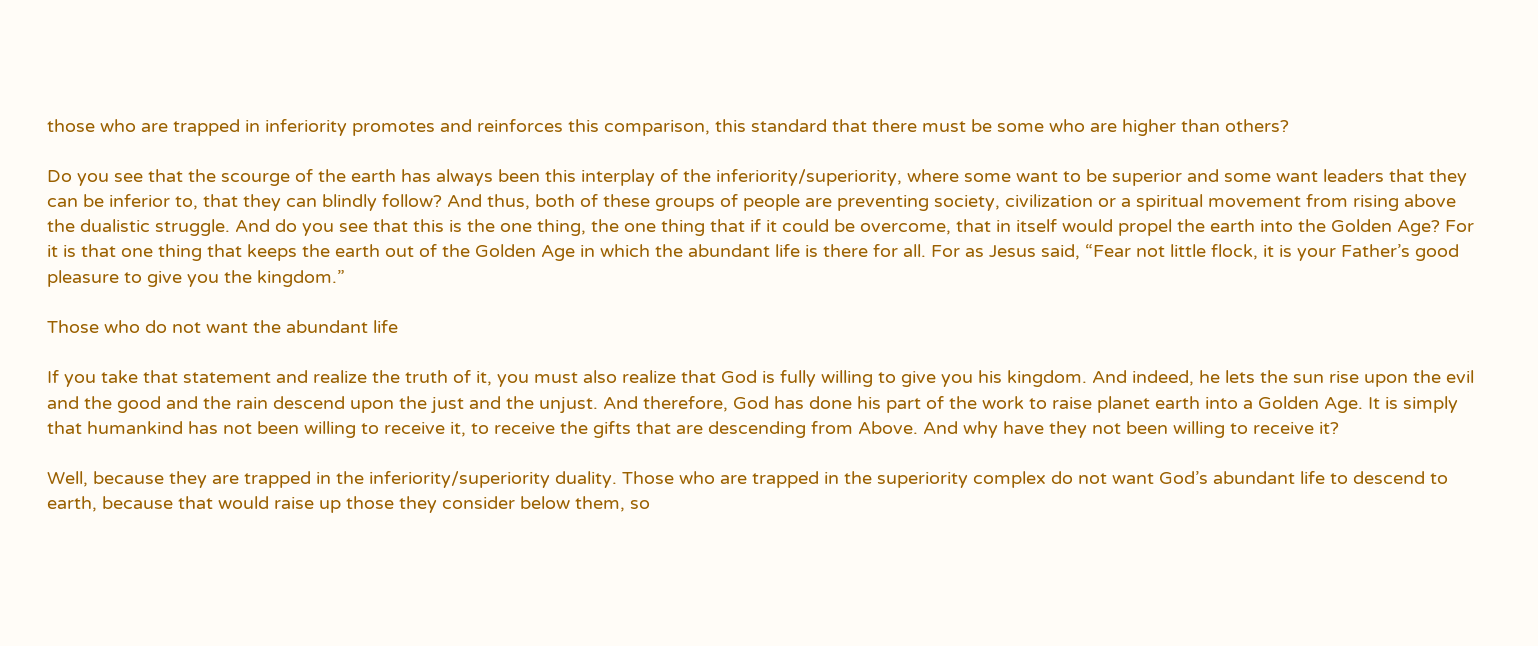those who are trapped in inferiority promotes and reinforces this comparison, this standard that there must be some who are higher than others?

Do you see that the scourge of the earth has always been this interplay of the inferiority/superiority, where some want to be superior and some want leaders that they can be inferior to, that they can blindly follow? And thus, both of these groups of people are preventing society, civilization or a spiritual movement from rising above the dualistic struggle. And do you see that this is the one thing, the one thing that if it could be overcome, that in itself would propel the earth into the Golden Age? For it is that one thing that keeps the earth out of the Golden Age in which the abundant life is there for all. For as Jesus said, “Fear not little flock, it is your Father’s good pleasure to give you the kingdom.”

Those who do not want the abundant life

If you take that statement and realize the truth of it, you must also realize that God is fully willing to give you his kingdom. And indeed, he lets the sun rise upon the evil and the good and the rain descend upon the just and the unjust. And therefore, God has done his part of the work to raise planet earth into a Golden Age. It is simply that humankind has not been willing to receive it, to receive the gifts that are descending from Above. And why have they not been willing to receive it?

Well, because they are trapped in the inferiority/superiority duality. Those who are trapped in the superiority complex do not want God’s abundant life to descend to earth, because that would raise up those they consider below them, so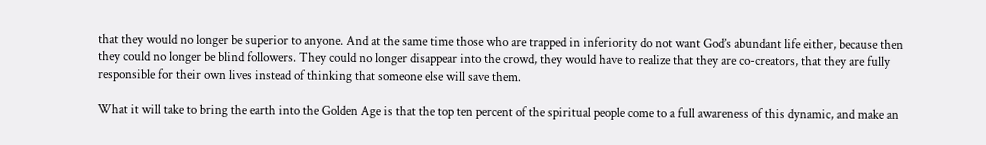that they would no longer be superior to anyone. And at the same time those who are trapped in inferiority do not want God’s abundant life either, because then they could no longer be blind followers. They could no longer disappear into the crowd, they would have to realize that they are co-creators, that they are fully responsible for their own lives instead of thinking that someone else will save them.

What it will take to bring the earth into the Golden Age is that the top ten percent of the spiritual people come to a full awareness of this dynamic, and make an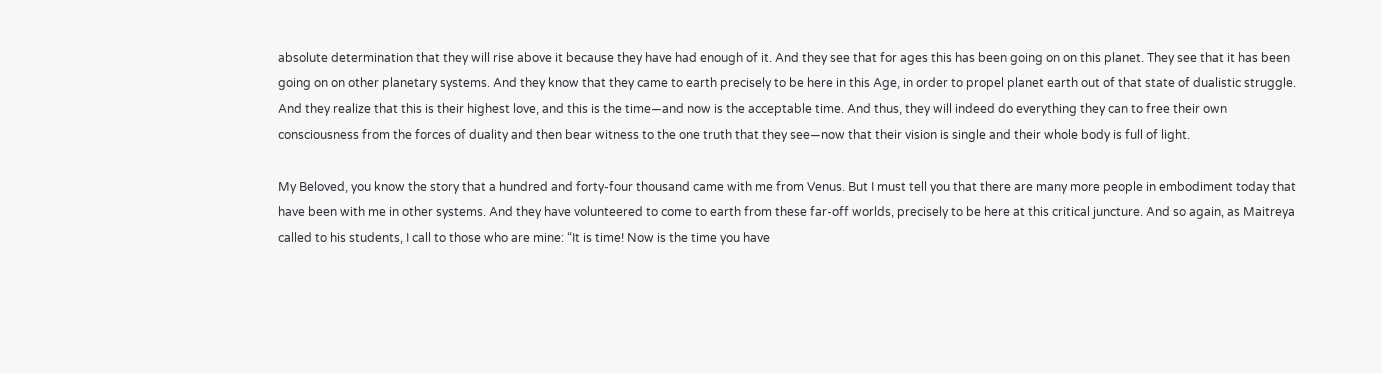absolute determination that they will rise above it because they have had enough of it. And they see that for ages this has been going on on this planet. They see that it has been going on on other planetary systems. And they know that they came to earth precisely to be here in this Age, in order to propel planet earth out of that state of dualistic struggle. And they realize that this is their highest love, and this is the time—and now is the acceptable time. And thus, they will indeed do everything they can to free their own consciousness from the forces of duality and then bear witness to the one truth that they see—now that their vision is single and their whole body is full of light.

My Beloved, you know the story that a hundred and forty-four thousand came with me from Venus. But I must tell you that there are many more people in embodiment today that have been with me in other systems. And they have volunteered to come to earth from these far-off worlds, precisely to be here at this critical juncture. And so again, as Maitreya called to his students, I call to those who are mine: “It is time! Now is the time you have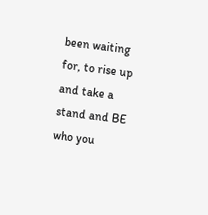been waiting for, to rise up and take a stand and BE who you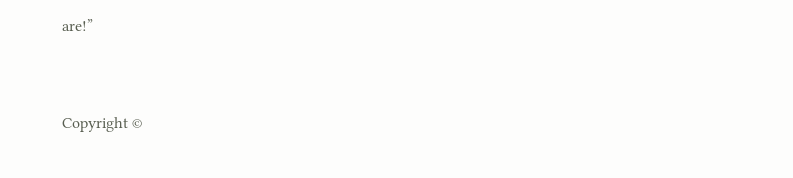are!”


Copyright ©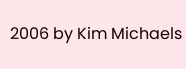2006 by Kim Michaels